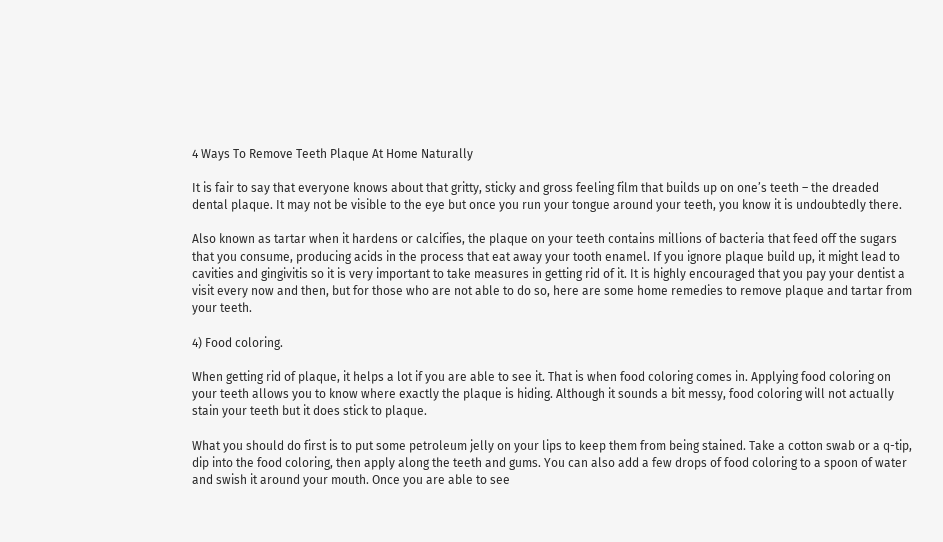4 Ways To Remove Teeth Plaque At Home Naturally

It is fair to say that everyone knows about that gritty, sticky and gross feeling film that builds up on one’s teeth – the dreaded dental plaque. It may not be visible to the eye but once you run your tongue around your teeth, you know it is undoubtedly there.

Also known as tartar when it hardens or calcifies, the plaque on your teeth contains millions of bacteria that feed off the sugars that you consume, producing acids in the process that eat away your tooth enamel. If you ignore plaque build up, it might lead to cavities and gingivitis so it is very important to take measures in getting rid of it. It is highly encouraged that you pay your dentist a visit every now and then, but for those who are not able to do so, here are some home remedies to remove plaque and tartar from your teeth.

4) Food coloring.

When getting rid of plaque, it helps a lot if you are able to see it. That is when food coloring comes in. Applying food coloring on your teeth allows you to know where exactly the plaque is hiding. Although it sounds a bit messy, food coloring will not actually stain your teeth but it does stick to plaque.

What you should do first is to put some petroleum jelly on your lips to keep them from being stained. Take a cotton swab or a q-tip, dip into the food coloring, then apply along the teeth and gums. You can also add a few drops of food coloring to a spoon of water and swish it around your mouth. Once you are able to see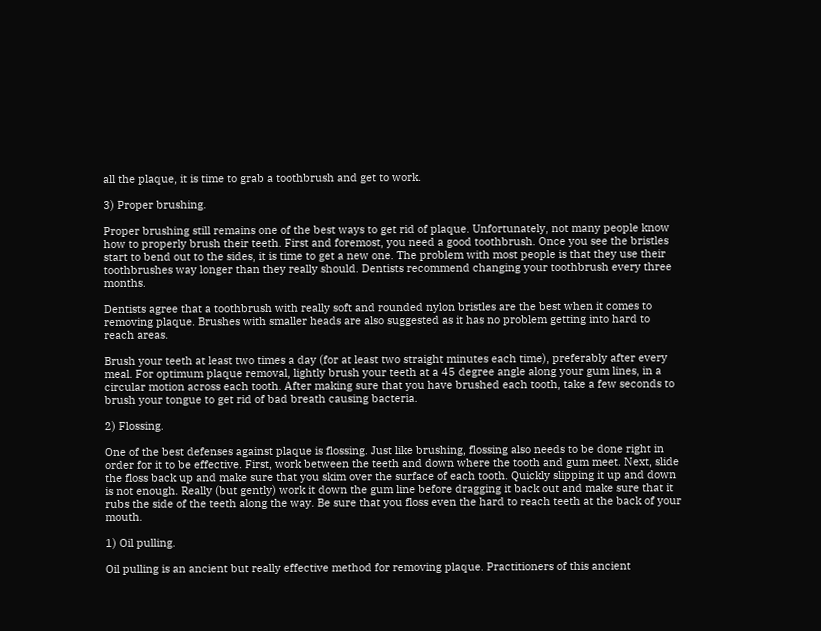all the plaque, it is time to grab a toothbrush and get to work.

3) Proper brushing.

Proper brushing still remains one of the best ways to get rid of plaque. Unfortunately, not many people know how to properly brush their teeth. First and foremost, you need a good toothbrush. Once you see the bristles start to bend out to the sides, it is time to get a new one. The problem with most people is that they use their toothbrushes way longer than they really should. Dentists recommend changing your toothbrush every three months.

Dentists agree that a toothbrush with really soft and rounded nylon bristles are the best when it comes to removing plaque. Brushes with smaller heads are also suggested as it has no problem getting into hard to reach areas.

Brush your teeth at least two times a day (for at least two straight minutes each time), preferably after every meal. For optimum plaque removal, lightly brush your teeth at a 45 degree angle along your gum lines, in a circular motion across each tooth. After making sure that you have brushed each tooth, take a few seconds to brush your tongue to get rid of bad breath causing bacteria.

2) Flossing.

One of the best defenses against plaque is flossing. Just like brushing, flossing also needs to be done right in order for it to be effective. First, work between the teeth and down where the tooth and gum meet. Next, slide the floss back up and make sure that you skim over the surface of each tooth. Quickly slipping it up and down is not enough. Really (but gently) work it down the gum line before dragging it back out and make sure that it rubs the side of the teeth along the way. Be sure that you floss even the hard to reach teeth at the back of your mouth.

1) Oil pulling.

Oil pulling is an ancient but really effective method for removing plaque. Practitioners of this ancient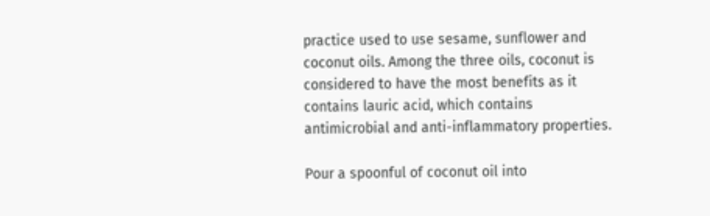practice used to use sesame, sunflower and coconut oils. Among the three oils, coconut is considered to have the most benefits as it contains lauric acid, which contains antimicrobial and anti-inflammatory properties.

Pour a spoonful of coconut oil into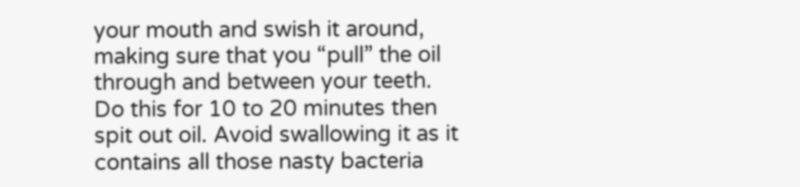your mouth and swish it around, making sure that you “pull” the oil through and between your teeth. Do this for 10 to 20 minutes then spit out oil. Avoid swallowing it as it contains all those nasty bacteria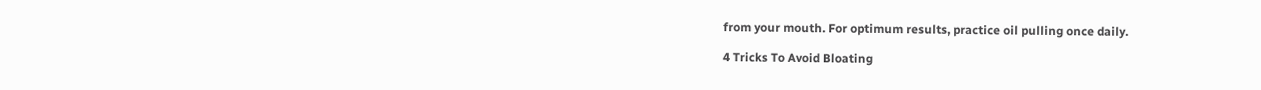from your mouth. For optimum results, practice oil pulling once daily.

4 Tricks To Avoid Bloating